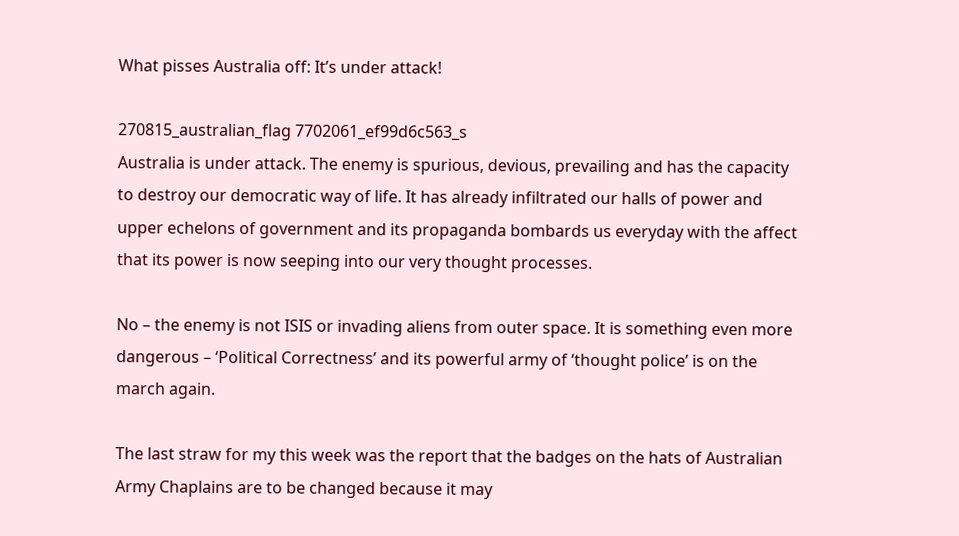What pisses Australia off: It’s under attack!

270815_australian_flag 7702061_ef99d6c563_s
Australia is under attack. The enemy is spurious, devious, prevailing and has the capacity to destroy our democratic way of life. It has already infiltrated our halls of power and upper echelons of government and its propaganda bombards us everyday with the affect that its power is now seeping into our very thought processes.

No – the enemy is not ISIS or invading aliens from outer space. It is something even more dangerous – ‘Political Correctness’ and its powerful army of ‘thought police’ is on the march again.

The last straw for my this week was the report that the badges on the hats of Australian Army Chaplains are to be changed because it may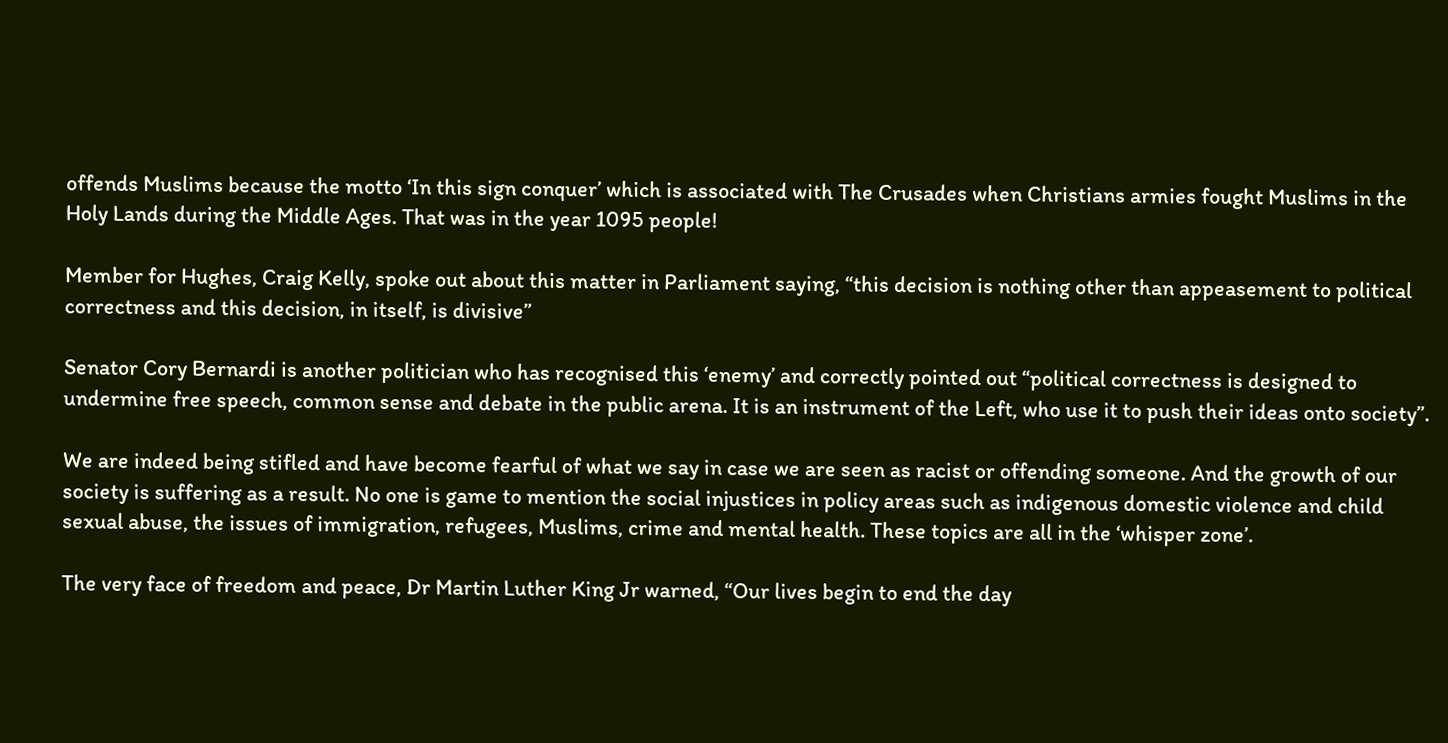offends Muslims because the motto ‘In this sign conquer’ which is associated with The Crusades when Christians armies fought Muslims in the Holy Lands during the Middle Ages. That was in the year 1095 people!

Member for Hughes, Craig Kelly, spoke out about this matter in Parliament saying, “this decision is nothing other than appeasement to political correctness and this decision, in itself, is divisive”

Senator Cory Bernardi is another politician who has recognised this ‘enemy’ and correctly pointed out “political correctness is designed to undermine free speech, common sense and debate in the public arena. It is an instrument of the Left, who use it to push their ideas onto society”.

We are indeed being stifled and have become fearful of what we say in case we are seen as racist or offending someone. And the growth of our society is suffering as a result. No one is game to mention the social injustices in policy areas such as indigenous domestic violence and child sexual abuse, the issues of immigration, refugees, Muslims, crime and mental health. These topics are all in the ‘whisper zone’.

The very face of freedom and peace, Dr Martin Luther King Jr warned, “Our lives begin to end the day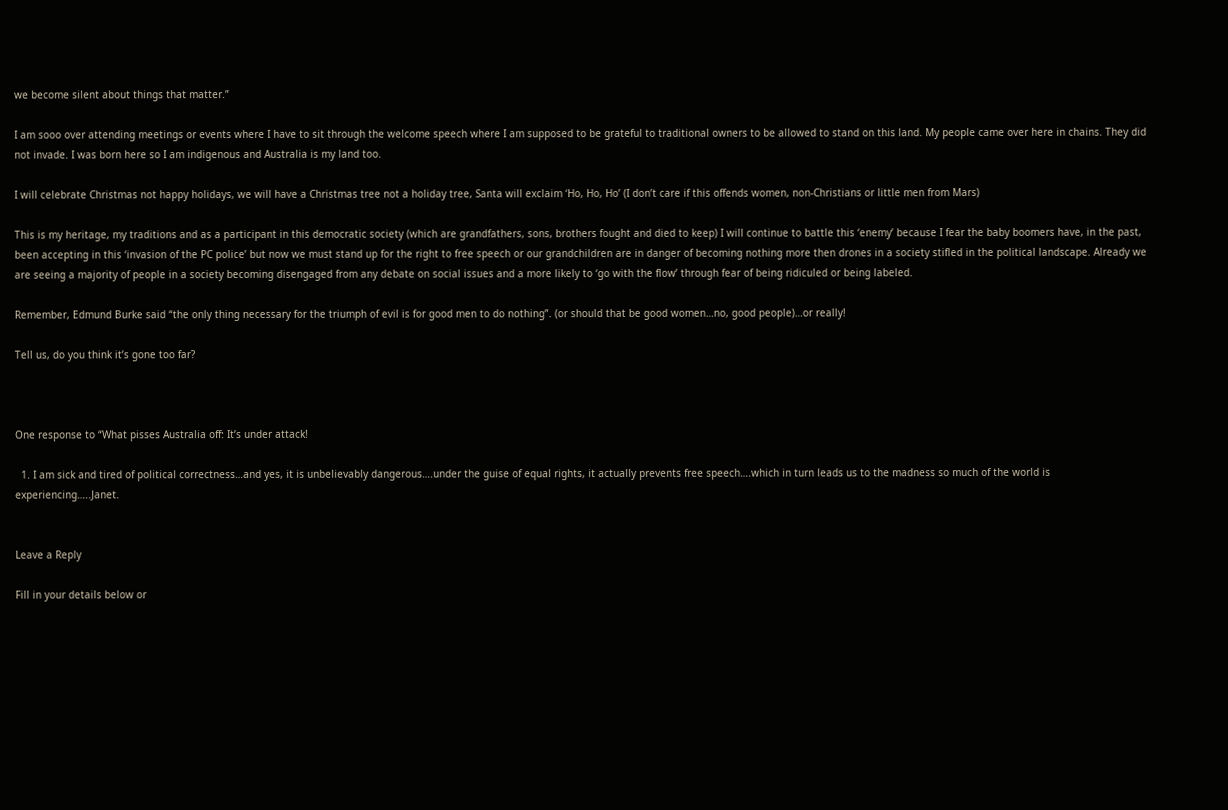we become silent about things that matter.”

I am sooo over attending meetings or events where I have to sit through the welcome speech where I am supposed to be grateful to traditional owners to be allowed to stand on this land. My people came over here in chains. They did not invade. I was born here so I am indigenous and Australia is my land too.

I will celebrate Christmas not happy holidays, we will have a Christmas tree not a holiday tree, Santa will exclaim ‘Ho, Ho, Ho’ (I don’t care if this offends women, non-Christians or little men from Mars)

This is my heritage, my traditions and as a participant in this democratic society (which are grandfathers, sons, brothers fought and died to keep) I will continue to battle this ‘enemy’ because I fear the baby boomers have, in the past, been accepting in this ‘invasion of the PC police’ but now we must stand up for the right to free speech or our grandchildren are in danger of becoming nothing more then drones in a society stifled in the political landscape. Already we are seeing a majority of people in a society becoming disengaged from any debate on social issues and a more likely to ‘go with the flow’ through fear of being ridiculed or being labeled.

Remember, Edmund Burke said “the only thing necessary for the triumph of evil is for good men to do nothing”. (or should that be good women…no, good people)…or really!

Tell us, do you think it’s gone too far?



One response to “What pisses Australia off: It’s under attack!

  1. I am sick and tired of political correctness…and yes, it is unbelievably dangerous….under the guise of equal rights, it actually prevents free speech….which in turn leads us to the madness so much of the world is experiencing…..Janet.


Leave a Reply

Fill in your details below or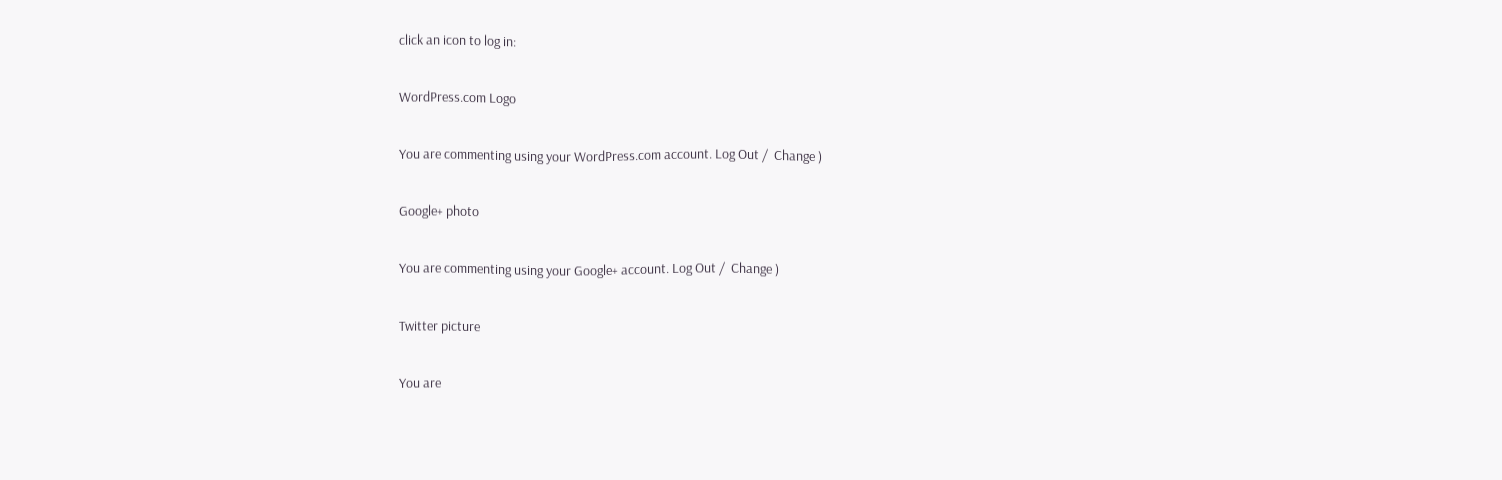click an icon to log in:

WordPress.com Logo

You are commenting using your WordPress.com account. Log Out /  Change )

Google+ photo

You are commenting using your Google+ account. Log Out /  Change )

Twitter picture

You are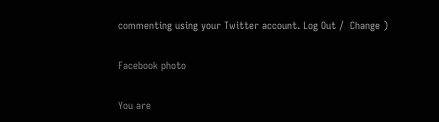commenting using your Twitter account. Log Out /  Change )

Facebook photo

You are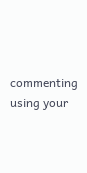commenting using your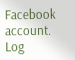Facebook account. Log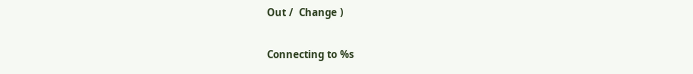Out /  Change )


Connecting to %s